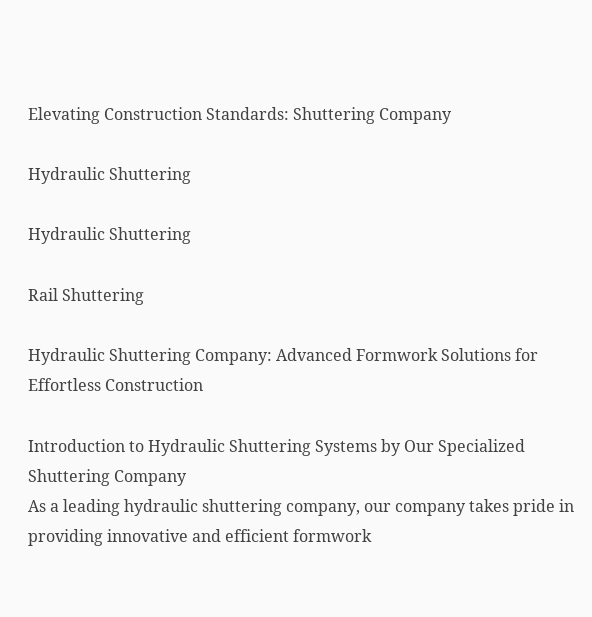Elevating Construction Standards: Shuttering Company

Hydraulic Shuttering

Hydraulic Shuttering

Rail Shuttering

Hydraulic Shuttering Company: Advanced Formwork Solutions for Effortless Construction

Introduction to Hydraulic Shuttering Systems by Our Specialized Shuttering Company
As a leading hydraulic shuttering company, our company takes pride in providing innovative and efficient formwork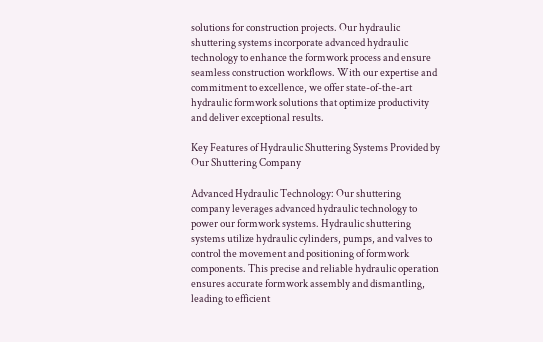solutions for construction projects. Our hydraulic shuttering systems incorporate advanced hydraulic technology to enhance the formwork process and ensure seamless construction workflows. With our expertise and commitment to excellence, we offer state-of-the-art hydraulic formwork solutions that optimize productivity and deliver exceptional results.

Key Features of Hydraulic Shuttering Systems Provided by Our Shuttering Company

Advanced Hydraulic Technology: Our shuttering company leverages advanced hydraulic technology to power our formwork systems. Hydraulic shuttering systems utilize hydraulic cylinders, pumps, and valves to control the movement and positioning of formwork components. This precise and reliable hydraulic operation ensures accurate formwork assembly and dismantling, leading to efficient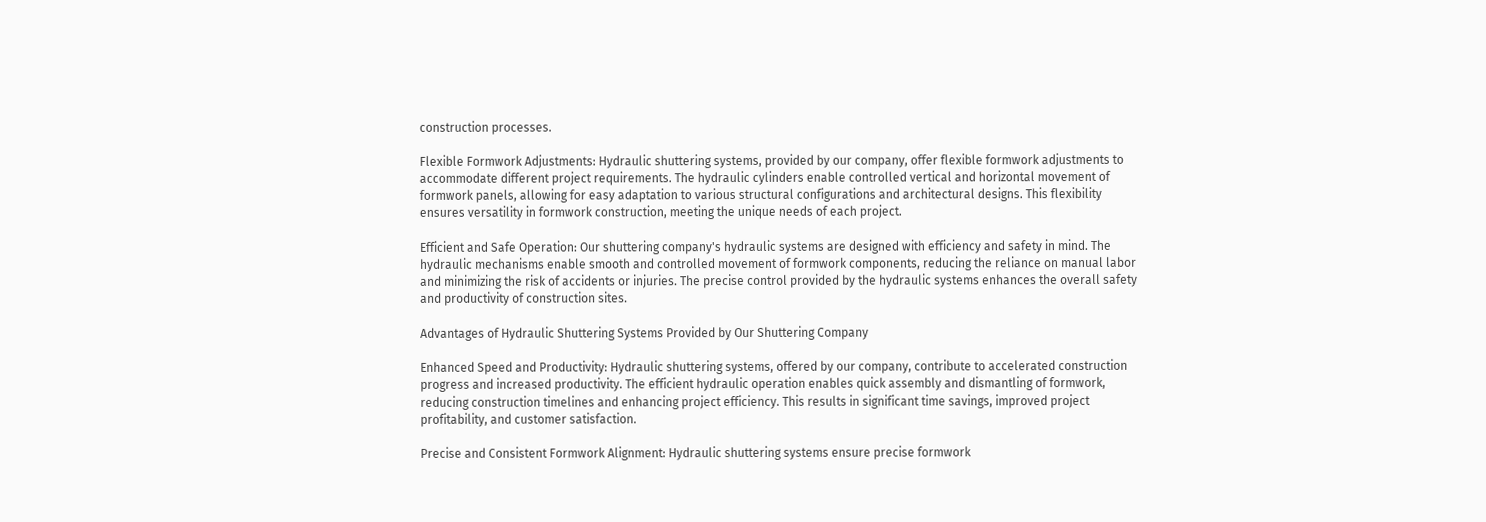construction processes.

Flexible Formwork Adjustments: Hydraulic shuttering systems, provided by our company, offer flexible formwork adjustments to accommodate different project requirements. The hydraulic cylinders enable controlled vertical and horizontal movement of formwork panels, allowing for easy adaptation to various structural configurations and architectural designs. This flexibility ensures versatility in formwork construction, meeting the unique needs of each project.

Efficient and Safe Operation: Our shuttering company's hydraulic systems are designed with efficiency and safety in mind. The hydraulic mechanisms enable smooth and controlled movement of formwork components, reducing the reliance on manual labor and minimizing the risk of accidents or injuries. The precise control provided by the hydraulic systems enhances the overall safety and productivity of construction sites.

Advantages of Hydraulic Shuttering Systems Provided by Our Shuttering Company

Enhanced Speed and Productivity: Hydraulic shuttering systems, offered by our company, contribute to accelerated construction progress and increased productivity. The efficient hydraulic operation enables quick assembly and dismantling of formwork, reducing construction timelines and enhancing project efficiency. This results in significant time savings, improved project profitability, and customer satisfaction.

Precise and Consistent Formwork Alignment: Hydraulic shuttering systems ensure precise formwork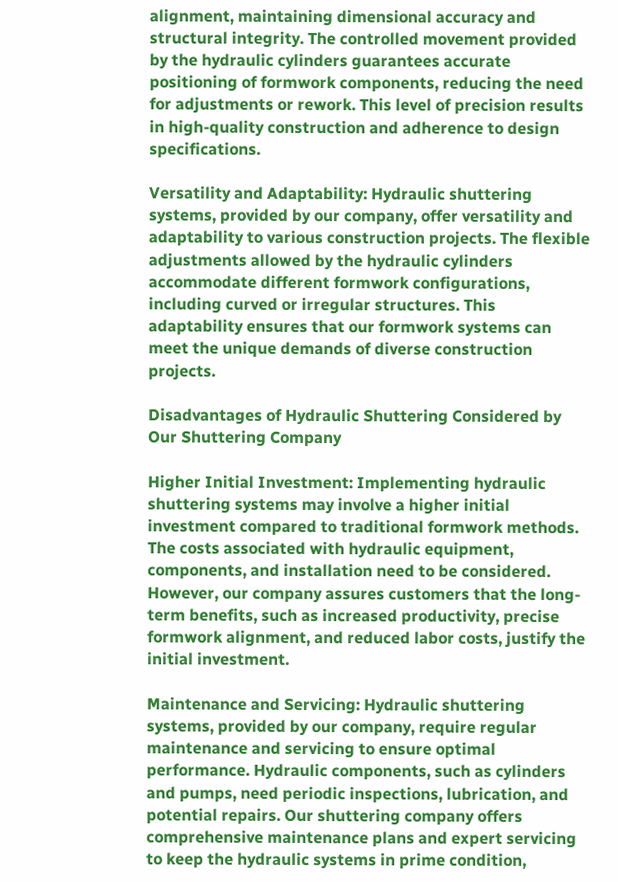alignment, maintaining dimensional accuracy and structural integrity. The controlled movement provided by the hydraulic cylinders guarantees accurate positioning of formwork components, reducing the need for adjustments or rework. This level of precision results in high-quality construction and adherence to design specifications.

Versatility and Adaptability: Hydraulic shuttering systems, provided by our company, offer versatility and adaptability to various construction projects. The flexible adjustments allowed by the hydraulic cylinders accommodate different formwork configurations, including curved or irregular structures. This adaptability ensures that our formwork systems can meet the unique demands of diverse construction projects.

Disadvantages of Hydraulic Shuttering Considered by Our Shuttering Company

Higher Initial Investment: Implementing hydraulic shuttering systems may involve a higher initial investment compared to traditional formwork methods. The costs associated with hydraulic equipment, components, and installation need to be considered. However, our company assures customers that the long-term benefits, such as increased productivity, precise formwork alignment, and reduced labor costs, justify the initial investment.

Maintenance and Servicing: Hydraulic shuttering systems, provided by our company, require regular maintenance and servicing to ensure optimal performance. Hydraulic components, such as cylinders and pumps, need periodic inspections, lubrication, and potential repairs. Our shuttering company offers comprehensive maintenance plans and expert servicing to keep the hydraulic systems in prime condition,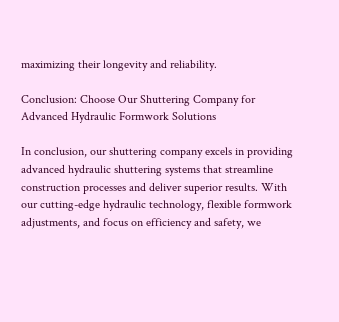maximizing their longevity and reliability.

Conclusion: Choose Our Shuttering Company for Advanced Hydraulic Formwork Solutions

In conclusion, our shuttering company excels in providing advanced hydraulic shuttering systems that streamline construction processes and deliver superior results. With our cutting-edge hydraulic technology, flexible formwork adjustments, and focus on efficiency and safety, we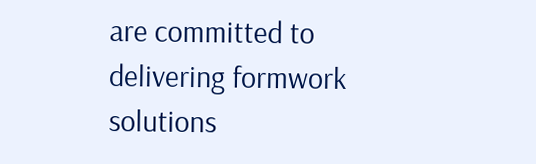are committed to delivering formwork solutions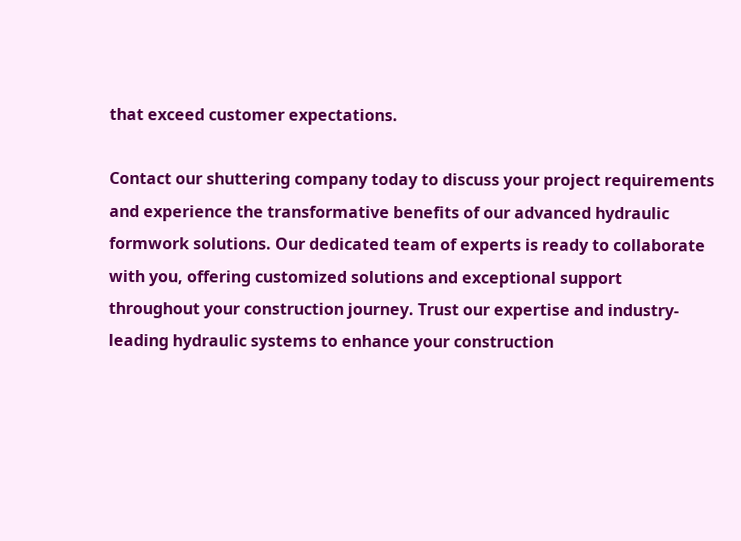that exceed customer expectations.

Contact our shuttering company today to discuss your project requirements and experience the transformative benefits of our advanced hydraulic formwork solutions. Our dedicated team of experts is ready to collaborate with you, offering customized solutions and exceptional support throughout your construction journey. Trust our expertise and industry-leading hydraulic systems to enhance your construction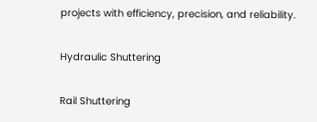projects with efficiency, precision, and reliability.

Hydraulic Shuttering

Rail Shuttering